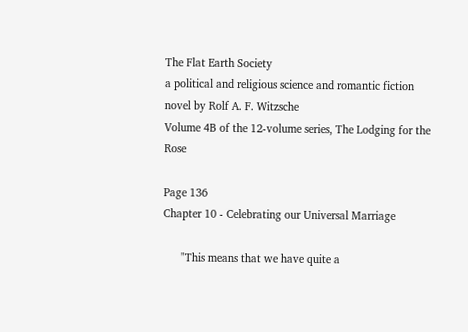The Flat Earth Society
a political and religious science and romantic fiction novel by Rolf A. F. Witzsche
Volume 4B of the 12-volume series, The Lodging for the Rose

Page 136
Chapter 10 - Celebrating our Universal Marriage

      "This means that we have quite a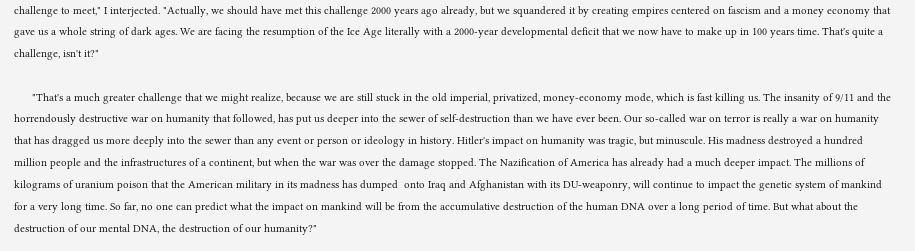challenge to meet," I interjected. "Actually, we should have met this challenge 2000 years ago already, but we squandered it by creating empires centered on fascism and a money economy that gave us a whole string of dark ages. We are facing the resumption of the Ice Age literally with a 2000-year developmental deficit that we now have to make up in 100 years time. That's quite a challenge, isn't it?"

      "That's a much greater challenge that we might realize, because we are still stuck in the old imperial, privatized, money-economy mode, which is fast killing us. The insanity of 9/11 and the horrendously destructive war on humanity that followed, has put us deeper into the sewer of self-destruction than we have ever been. Our so-called war on terror is really a war on humanity that has dragged us more deeply into the sewer than any event or person or ideology in history. Hitler's impact on humanity was tragic, but minuscule. His madness destroyed a hundred million people and the infrastructures of a continent, but when the war was over the damage stopped. The Nazification of America has already had a much deeper impact. The millions of kilograms of uranium poison that the American military in its madness has dumped  onto Iraq and Afghanistan with its DU-weaponry, will continue to impact the genetic system of mankind for a very long time. So far, no one can predict what the impact on mankind will be from the accumulative destruction of the human DNA over a long period of time. But what about the destruction of our mental DNA, the destruction of our humanity?"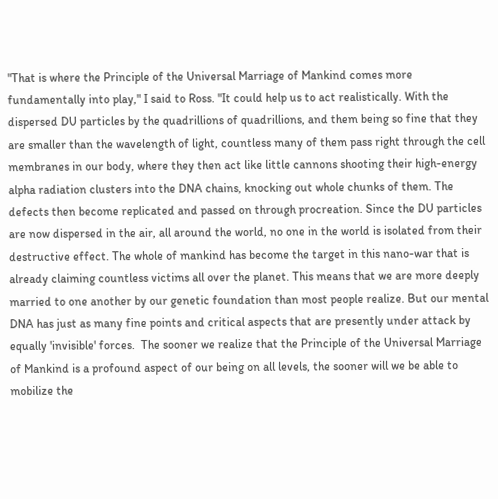"That is where the Principle of the Universal Marriage of Mankind comes more fundamentally into play," I said to Ross. "It could help us to act realistically. With the dispersed DU particles by the quadrillions of quadrillions, and them being so fine that they are smaller than the wavelength of light, countless many of them pass right through the cell membranes in our body, where they then act like little cannons shooting their high-energy alpha radiation clusters into the DNA chains, knocking out whole chunks of them. The defects then become replicated and passed on through procreation. Since the DU particles are now dispersed in the air, all around the world, no one in the world is isolated from their destructive effect. The whole of mankind has become the target in this nano-war that is already claiming countless victims all over the planet. This means that we are more deeply married to one another by our genetic foundation than most people realize. But our mental DNA has just as many fine points and critical aspects that are presently under attack by equally 'invisible' forces.  The sooner we realize that the Principle of the Universal Marriage of Mankind is a profound aspect of our being on all levels, the sooner will we be able to mobilize the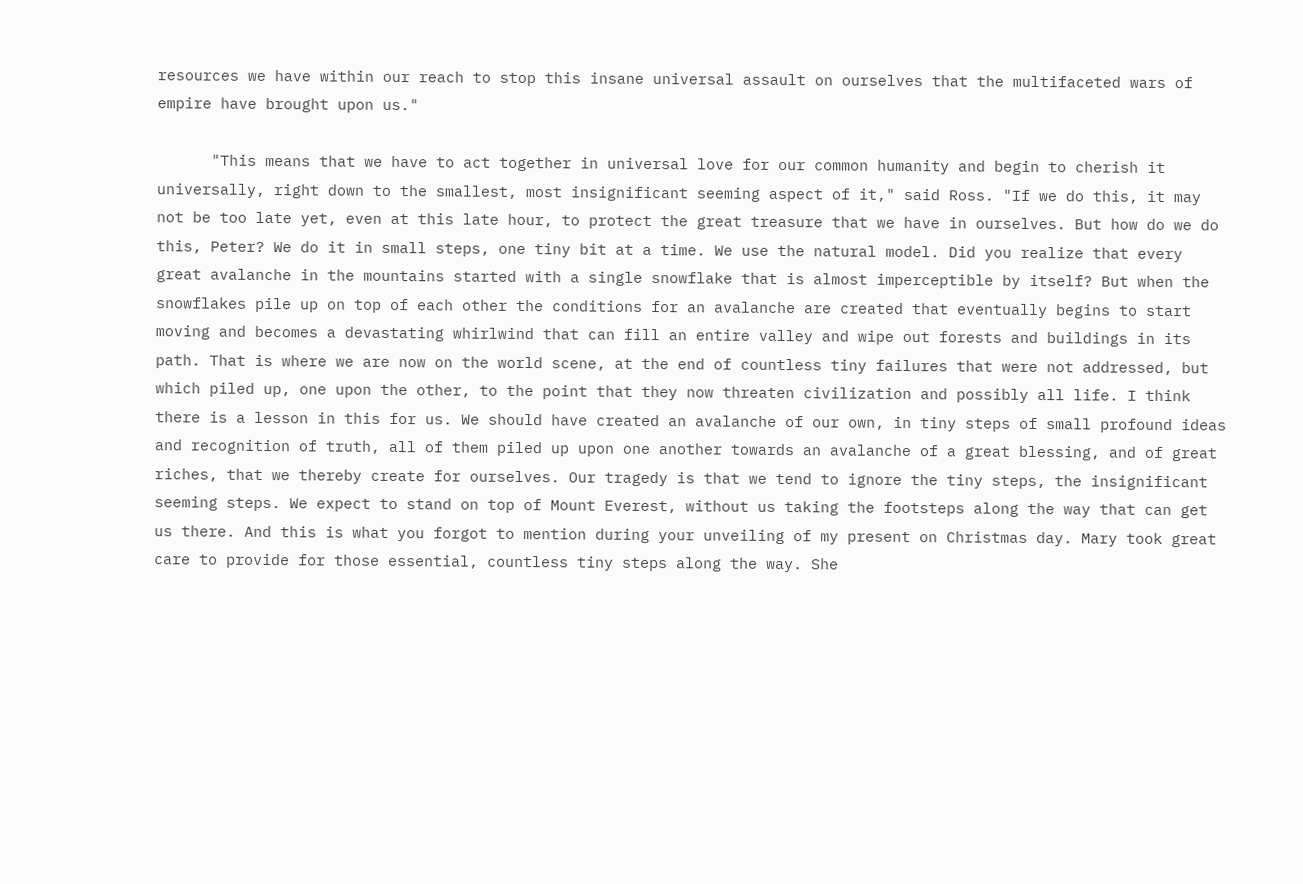resources we have within our reach to stop this insane universal assault on ourselves that the multifaceted wars of empire have brought upon us."

      "This means that we have to act together in universal love for our common humanity and begin to cherish it universally, right down to the smallest, most insignificant seeming aspect of it," said Ross. "If we do this, it may not be too late yet, even at this late hour, to protect the great treasure that we have in ourselves. But how do we do this, Peter? We do it in small steps, one tiny bit at a time. We use the natural model. Did you realize that every great avalanche in the mountains started with a single snowflake that is almost imperceptible by itself? But when the snowflakes pile up on top of each other the conditions for an avalanche are created that eventually begins to start moving and becomes a devastating whirlwind that can fill an entire valley and wipe out forests and buildings in its path. That is where we are now on the world scene, at the end of countless tiny failures that were not addressed, but which piled up, one upon the other, to the point that they now threaten civilization and possibly all life. I think there is a lesson in this for us. We should have created an avalanche of our own, in tiny steps of small profound ideas and recognition of truth, all of them piled up upon one another towards an avalanche of a great blessing, and of great riches, that we thereby create for ourselves. Our tragedy is that we tend to ignore the tiny steps, the insignificant seeming steps. We expect to stand on top of Mount Everest, without us taking the footsteps along the way that can get us there. And this is what you forgot to mention during your unveiling of my present on Christmas day. Mary took great care to provide for those essential, countless tiny steps along the way. She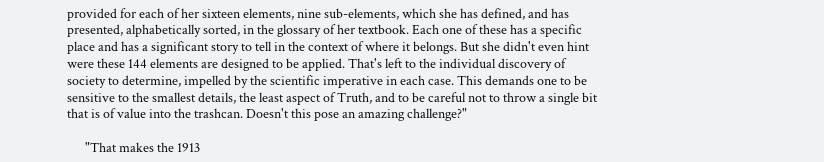provided for each of her sixteen elements, nine sub-elements, which she has defined, and has presented, alphabetically sorted, in the glossary of her textbook. Each one of these has a specific place and has a significant story to tell in the context of where it belongs. But she didn't even hint were these 144 elements are designed to be applied. That's left to the individual discovery of society to determine, impelled by the scientific imperative in each case. This demands one to be sensitive to the smallest details, the least aspect of Truth, and to be careful not to throw a single bit that is of value into the trashcan. Doesn't this pose an amazing challenge?"

      "That makes the 1913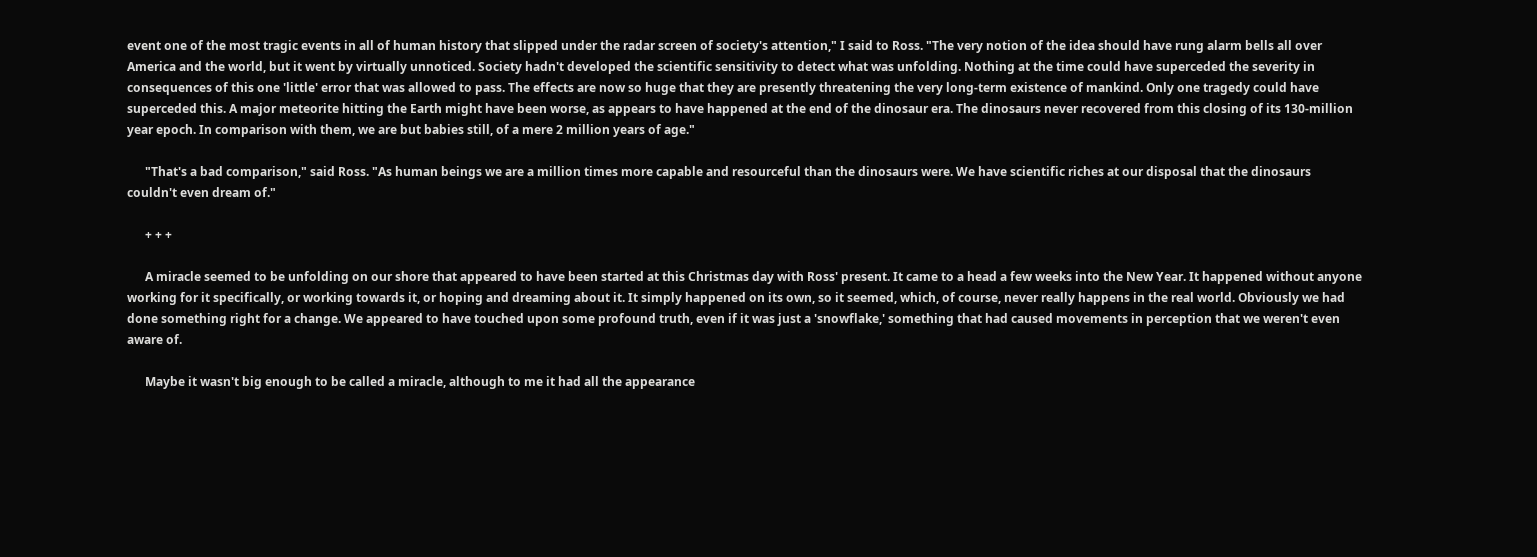event one of the most tragic events in all of human history that slipped under the radar screen of society's attention," I said to Ross. "The very notion of the idea should have rung alarm bells all over America and the world, but it went by virtually unnoticed. Society hadn't developed the scientific sensitivity to detect what was unfolding. Nothing at the time could have superceded the severity in consequences of this one 'little' error that was allowed to pass. The effects are now so huge that they are presently threatening the very long-term existence of mankind. Only one tragedy could have superceded this. A major meteorite hitting the Earth might have been worse, as appears to have happened at the end of the dinosaur era. The dinosaurs never recovered from this closing of its 130-million year epoch. In comparison with them, we are but babies still, of a mere 2 million years of age."

      "That's a bad comparison," said Ross. "As human beings we are a million times more capable and resourceful than the dinosaurs were. We have scientific riches at our disposal that the dinosaurs couldn't even dream of."

      + + +

      A miracle seemed to be unfolding on our shore that appeared to have been started at this Christmas day with Ross' present. It came to a head a few weeks into the New Year. It happened without anyone working for it specifically, or working towards it, or hoping and dreaming about it. It simply happened on its own, so it seemed, which, of course, never really happens in the real world. Obviously we had done something right for a change. We appeared to have touched upon some profound truth, even if it was just a 'snowflake,' something that had caused movements in perception that we weren't even aware of.

      Maybe it wasn't big enough to be called a miracle, although to me it had all the appearance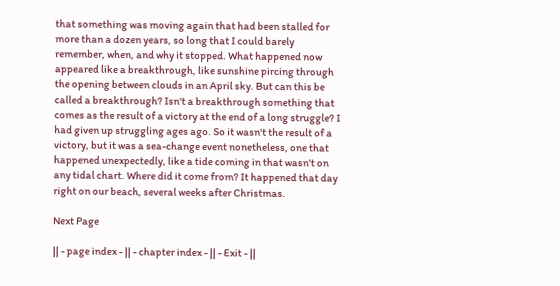that something was moving again that had been stalled for more than a dozen years, so long that I could barely remember, when, and why it stopped. What happened now appeared like a breakthrough, like sunshine pircing through the opening between clouds in an April sky. But can this be called a breakthrough? Isn't a breakthrough something that comes as the result of a victory at the end of a long struggle? I had given up struggling ages ago. So it wasn't the result of a victory, but it was a sea-change event nonetheless, one that happened unexpectedly, like a tide coming in that wasn't on any tidal chart. Where did it come from? It happened that day right on our beach, several weeks after Christmas.

Next Page

|| - page index - || - chapter index - || - Exit - ||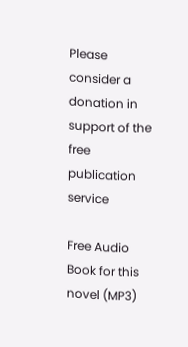Please consider a donation in support of the free publication service

Free Audio Book for this novel (MP3)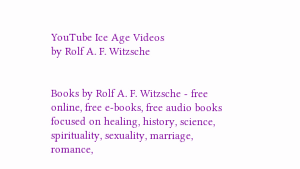YouTube Ice Age Videos
by Rolf A. F. Witzsche


Books by Rolf A. F. Witzsche - free online, free e-books, free audio books focused on healing, history, science, spirituality, sexuality, marriage, romance,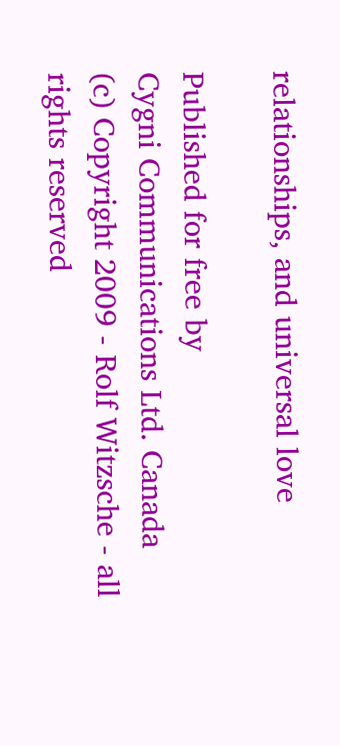relationships, and universal love

Published for free by
Cygni Communications Ltd. Canada
(c) Copyright 2009 - Rolf Witzsche - all rights reserved